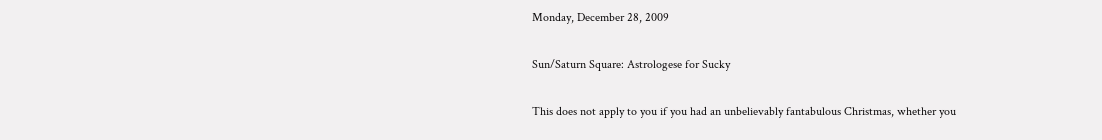Monday, December 28, 2009

Sun/Saturn Square: Astrologese for Sucky

This does not apply to you if you had an unbelievably fantabulous Christmas, whether you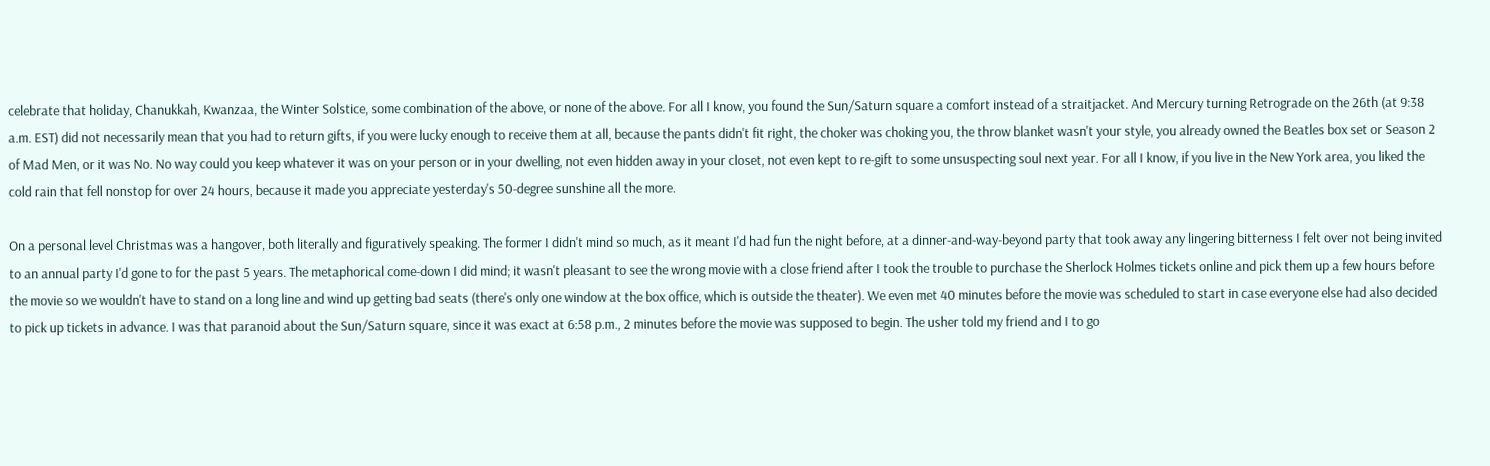celebrate that holiday, Chanukkah, Kwanzaa, the Winter Solstice, some combination of the above, or none of the above. For all I know, you found the Sun/Saturn square a comfort instead of a straitjacket. And Mercury turning Retrograde on the 26th (at 9:38 a.m. EST) did not necessarily mean that you had to return gifts, if you were lucky enough to receive them at all, because the pants didn't fit right, the choker was choking you, the throw blanket wasn't your style, you already owned the Beatles box set or Season 2 of Mad Men, or it was No. No way could you keep whatever it was on your person or in your dwelling, not even hidden away in your closet, not even kept to re-gift to some unsuspecting soul next year. For all I know, if you live in the New York area, you liked the cold rain that fell nonstop for over 24 hours, because it made you appreciate yesterday's 50-degree sunshine all the more.

On a personal level Christmas was a hangover, both literally and figuratively speaking. The former I didn't mind so much, as it meant I'd had fun the night before, at a dinner-and-way-beyond party that took away any lingering bitterness I felt over not being invited to an annual party I'd gone to for the past 5 years. The metaphorical come-down I did mind; it wasn't pleasant to see the wrong movie with a close friend after I took the trouble to purchase the Sherlock Holmes tickets online and pick them up a few hours before the movie so we wouldn't have to stand on a long line and wind up getting bad seats (there's only one window at the box office, which is outside the theater). We even met 40 minutes before the movie was scheduled to start in case everyone else had also decided to pick up tickets in advance. I was that paranoid about the Sun/Saturn square, since it was exact at 6:58 p.m., 2 minutes before the movie was supposed to begin. The usher told my friend and I to go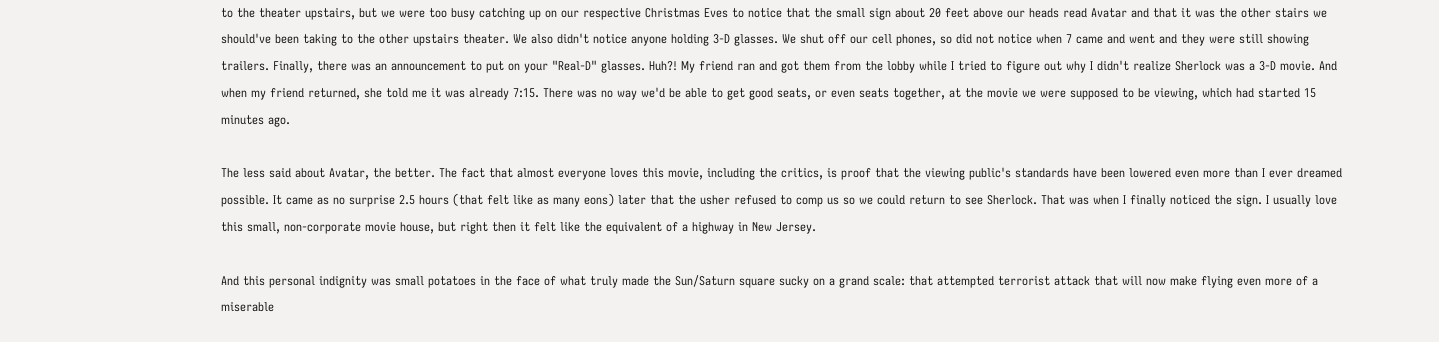to the theater upstairs, but we were too busy catching up on our respective Christmas Eves to notice that the small sign about 20 feet above our heads read Avatar and that it was the other stairs we should've been taking to the other upstairs theater. We also didn't notice anyone holding 3-D glasses. We shut off our cell phones, so did not notice when 7 came and went and they were still showing trailers. Finally, there was an announcement to put on your "Real-D" glasses. Huh?! My friend ran and got them from the lobby while I tried to figure out why I didn't realize Sherlock was a 3-D movie. And when my friend returned, she told me it was already 7:15. There was no way we'd be able to get good seats, or even seats together, at the movie we were supposed to be viewing, which had started 15 minutes ago.

The less said about Avatar, the better. The fact that almost everyone loves this movie, including the critics, is proof that the viewing public's standards have been lowered even more than I ever dreamed possible. It came as no surprise 2.5 hours (that felt like as many eons) later that the usher refused to comp us so we could return to see Sherlock. That was when I finally noticed the sign. I usually love this small, non-corporate movie house, but right then it felt like the equivalent of a highway in New Jersey.

And this personal indignity was small potatoes in the face of what truly made the Sun/Saturn square sucky on a grand scale: that attempted terrorist attack that will now make flying even more of a miserable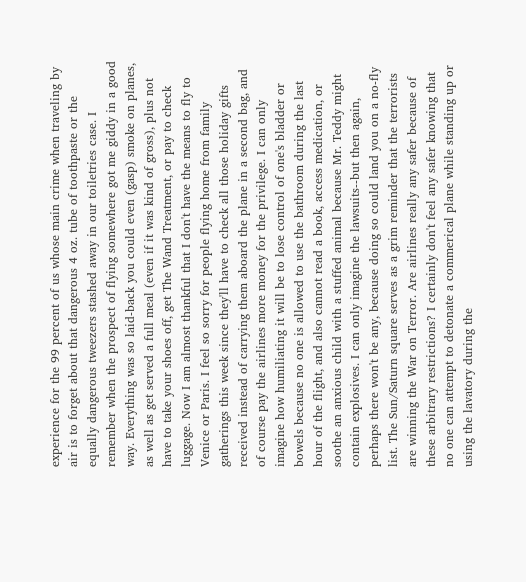experience for the 99 percent of us whose main crime when traveling by air is to forget about that dangerous 4 oz. tube of toothpaste or the equally dangerous tweezers stashed away in our toiletries case. I remember when the prospect of flying somewhere got me giddy in a good way. Everything was so laid-back you could even (gasp) smoke on planes, as well as get served a full meal (even if it was kind of gross), plus not have to take your shoes off, get The Wand Treatment, or pay to check luggage. Now I am almost thankful that I don't have the means to fly to Venice or Paris. I feel so sorry for people flying home from family gatherings this week since they'll have to check all those holiday gifts received instead of carrying them aboard the plane in a second bag, and of course pay the airlines more money for the privilege. I can only imagine how humiliating it will be to lose control of one's bladder or bowels because no one is allowed to use the bathroom during the last hour of the flight, and also cannot read a book, access medication, or soothe an anxious child with a stuffed animal because Mr. Teddy might contain explosives. I can only imagine the lawsuits--but then again, perhaps there won't be any, because doing so could land you on a no-fly list. The Sun/Saturn square serves as a grim reminder that the terrorists are winning the War on Terror. Are airlines really any safer because of these arbitrary restrictions? I certainly don't feel any safer knowing that no one can attempt to detonate a commerical plane while standing up or using the lavatory during the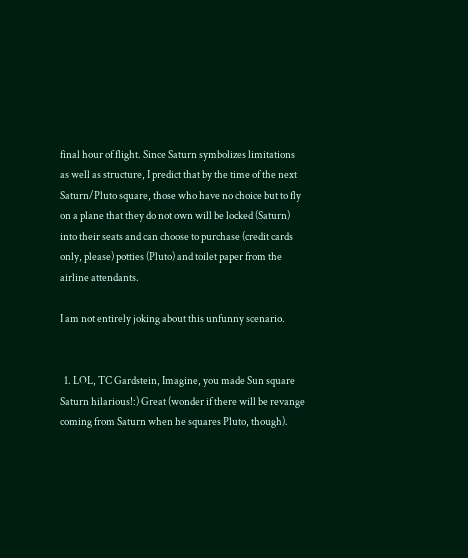final hour of flight. Since Saturn symbolizes limitations as well as structure, I predict that by the time of the next Saturn/Pluto square, those who have no choice but to fly on a plane that they do not own will be locked (Saturn) into their seats and can choose to purchase (credit cards only, please) potties (Pluto) and toilet paper from the airline attendants.

I am not entirely joking about this unfunny scenario.


  1. LOL, TC Gardstein, Imagine, you made Sun square Saturn hilarious!:) Great (wonder if there will be revange coming from Saturn when he squares Pluto, though).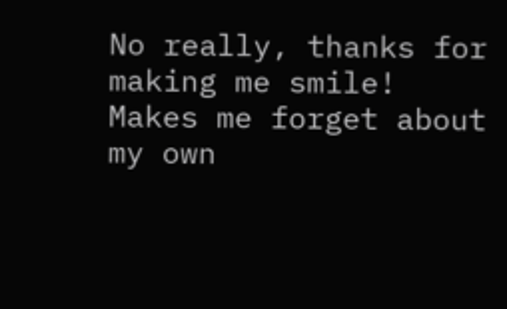No really, thanks for making me smile! Makes me forget about my own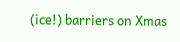(ice!) barriers on Xmas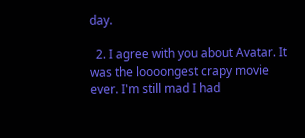day.

  2. I agree with you about Avatar. It was the loooongest crapy movie ever. I'm still mad I had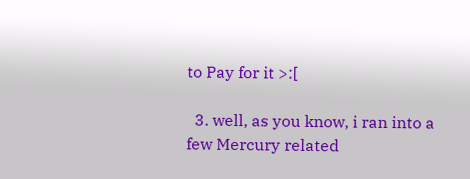to Pay for it >:[

  3. well, as you know, i ran into a few Mercury related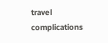travel complications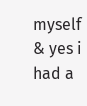myself & yes i had a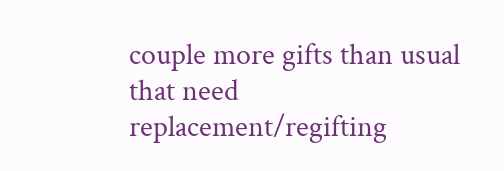couple more gifts than usual that need replacement/regifting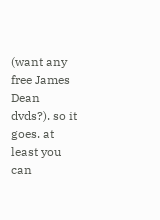(want any free James Dean dvds?). so it goes. at least you can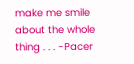make me smile about the whole thing . . . -Pacer